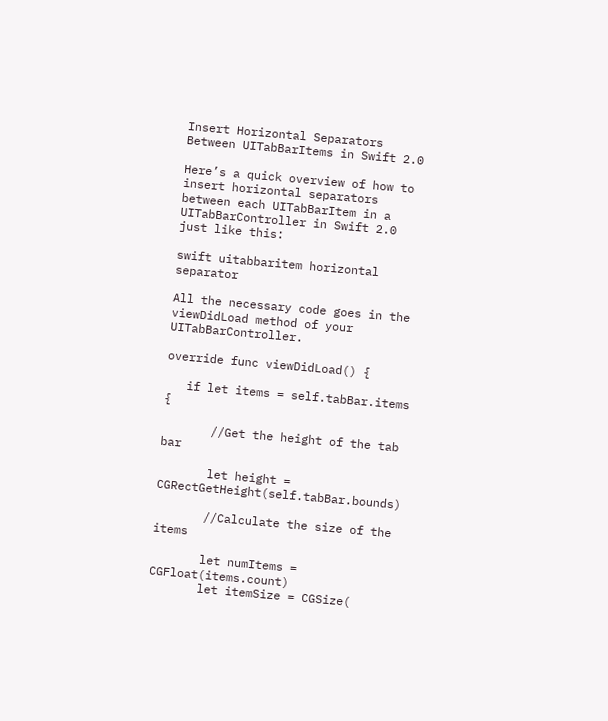Insert Horizontal Separators Between UITabBarItems in Swift 2.0

Here’s a quick overview of how to insert horizontal separators between each UITabBarItem in a UITabBarController in Swift 2.0 just like this:

swift uitabbaritem horizontal separator

All the necessary code goes in the viewDidLoad method of your UITabBarController.

override func viewDidLoad() {

   if let items = self.tabBar.items {

       //Get the height of the tab bar

       let height = CGRectGetHeight(self.tabBar.bounds)

       //Calculate the size of the items

       let numItems = CGFloat(items.count)
       let itemSize = CGSize(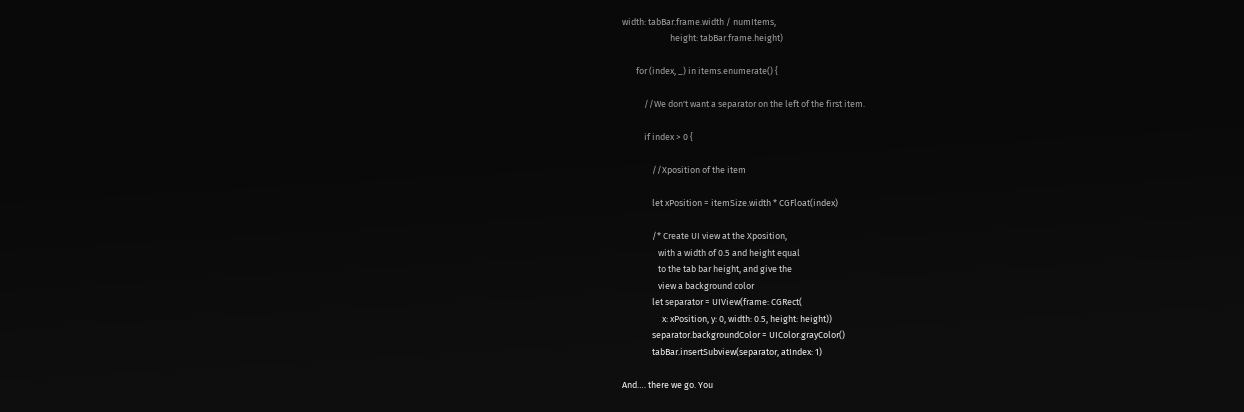width: tabBar.frame.width / numItems,
                        height: tabBar.frame.height)

       for (index, _) in items.enumerate() {

           //We don't want a separator on the left of the first item.

           if index > 0 {

               //Xposition of the item

               let xPosition = itemSize.width * CGFloat(index)

               /* Create UI view at the Xposition,
                  with a width of 0.5 and height equal
                  to the tab bar height, and give the
                  view a background color
               let separator = UIView(frame: CGRect(
                    x: xPosition, y: 0, width: 0.5, height: height))
               separator.backgroundColor = UIColor.grayColor()
               tabBar.insertSubview(separator, atIndex: 1)

And…. there we go. You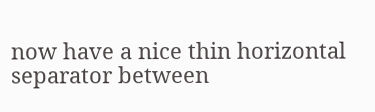now have a nice thin horizontal separator between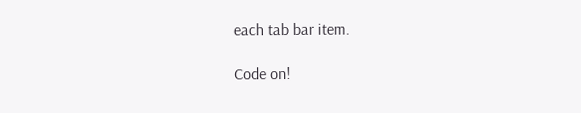each tab bar item.

Code on!